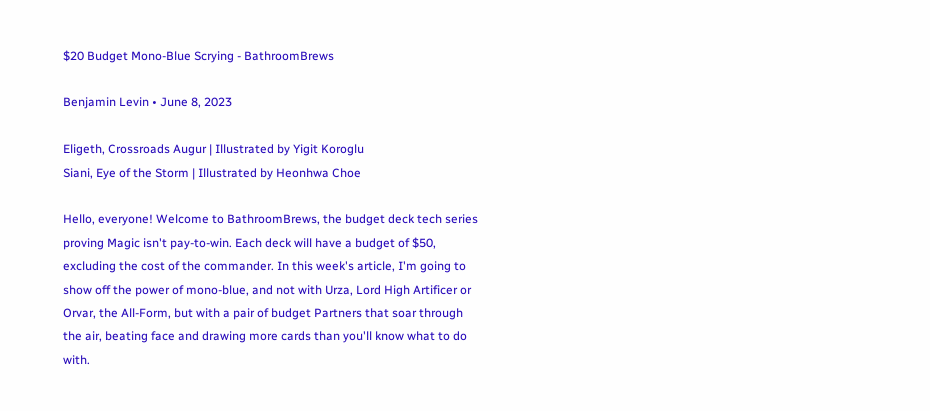$20 Budget Mono-Blue Scrying - BathroomBrews

Benjamin Levin • June 8, 2023

Eligeth, Crossroads Augur | Illustrated by Yigit Koroglu
Siani, Eye of the Storm | Illustrated by Heonhwa Choe

Hello, everyone! Welcome to BathroomBrews, the budget deck tech series proving Magic isn't pay-to-win. Each deck will have a budget of $50, excluding the cost of the commander. In this week's article, I'm going to show off the power of mono-blue, and not with Urza, Lord High Artificer or Orvar, the All-Form, but with a pair of budget Partners that soar through the air, beating face and drawing more cards than you'll know what to do with.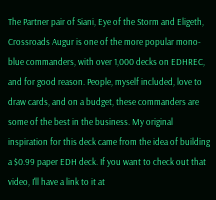The Partner pair of Siani, Eye of the Storm and Eligeth, Crossroads Augur is one of the more popular mono-blue commanders, with over 1,000 decks on EDHREC, and for good reason. People, myself included, love to draw cards, and on a budget, these commanders are some of the best in the business. My original inspiration for this deck came from the idea of building a $0.99 paper EDH deck. If you want to check out that video, I'll have a link to it at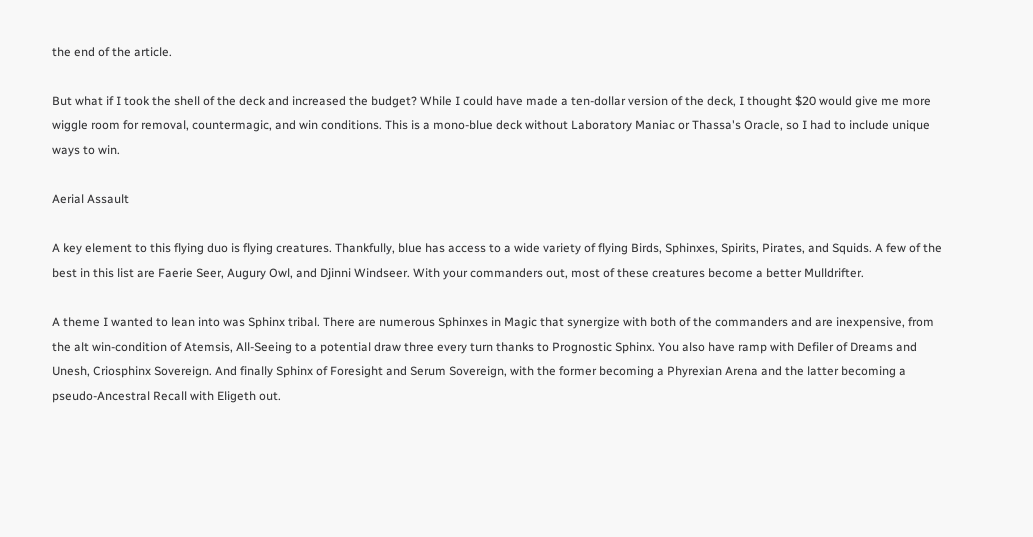the end of the article.

But what if I took the shell of the deck and increased the budget? While I could have made a ten-dollar version of the deck, I thought $20 would give me more wiggle room for removal, countermagic, and win conditions. This is a mono-blue deck without Laboratory Maniac or Thassa's Oracle, so I had to include unique ways to win.

Aerial Assault

A key element to this flying duo is flying creatures. Thankfully, blue has access to a wide variety of flying Birds, Sphinxes, Spirits, Pirates, and Squids. A few of the best in this list are Faerie Seer, Augury Owl, and Djinni Windseer. With your commanders out, most of these creatures become a better Mulldrifter.

A theme I wanted to lean into was Sphinx tribal. There are numerous Sphinxes in Magic that synergize with both of the commanders and are inexpensive, from the alt win-condition of Atemsis, All-Seeing to a potential draw three every turn thanks to Prognostic Sphinx. You also have ramp with Defiler of Dreams and Unesh, Criosphinx Sovereign. And finally Sphinx of Foresight and Serum Sovereign, with the former becoming a Phyrexian Arena and the latter becoming a pseudo-Ancestral Recall with Eligeth out.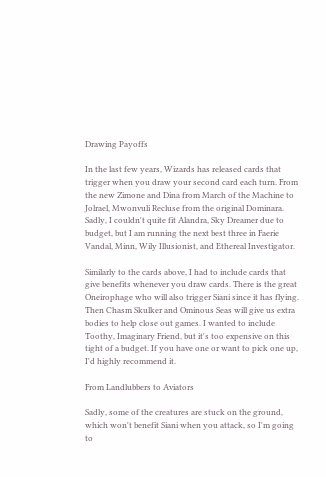Drawing Payoffs

In the last few years, Wizards has released cards that trigger when you draw your second card each turn. From the new Zimone and Dina from March of the Machine to Jolrael, Mwonvuli Recluse from the original Dominara. Sadly, I couldn't quite fit Alandra, Sky Dreamer due to budget, but I am running the next best three in Faerie Vandal, Minn, Wily Illusionist, and Ethereal Investigator.

Similarly to the cards above, I had to include cards that give benefits whenever you draw cards. There is the great Oneirophage who will also trigger Siani since it has flying. Then Chasm Skulker and Ominous Seas will give us extra bodies to help close out games. I wanted to include Toothy, Imaginary Friend, but it's too expensive on this tight of a budget. If you have one or want to pick one up, I'd highly recommend it.

From Landlubbers to Aviators

Sadly, some of the creatures are stuck on the ground, which won't benefit Siani when you attack, so I'm going to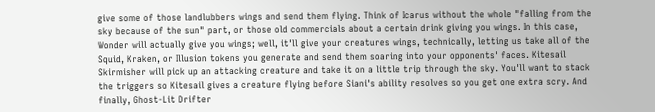give some of those landlubbers wings and send them flying. Think of Icarus without the whole "falling from the sky because of the sun" part, or those old commercials about a certain drink giving you wings. In this case, Wonder will actually give you wings; well, it'll give your creatures wings, technically, letting us take all of the Squid, Kraken, or Illusion tokens you generate and send them soaring into your opponents' faces. Kitesail Skirmisher will pick up an attacking creature and take it on a little trip through the sky. You'll want to stack the triggers so Kitesail gives a creature flying before Siani's ability resolves so you get one extra scry. And finally, Ghost-Lit Drifter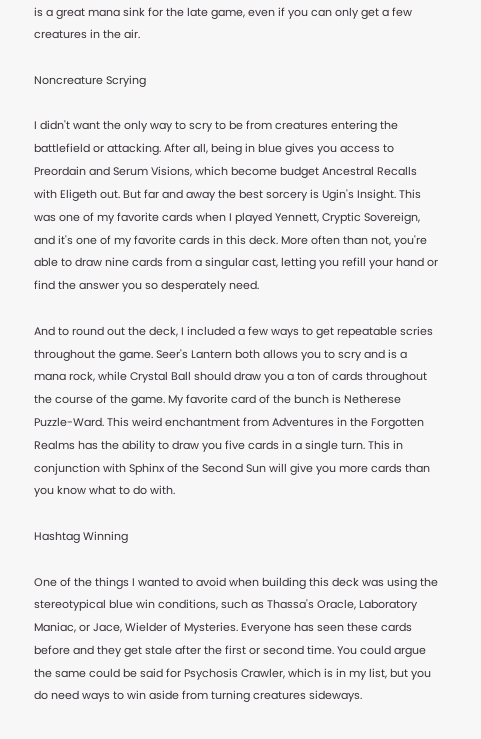is a great mana sink for the late game, even if you can only get a few creatures in the air.

Noncreature Scrying

I didn't want the only way to scry to be from creatures entering the battlefield or attacking. After all, being in blue gives you access to Preordain and Serum Visions, which become budget Ancestral Recalls with Eligeth out. But far and away the best sorcery is Ugin's Insight. This was one of my favorite cards when I played Yennett, Cryptic Sovereign, and it's one of my favorite cards in this deck. More often than not, you're able to draw nine cards from a singular cast, letting you refill your hand or find the answer you so desperately need.

And to round out the deck, I included a few ways to get repeatable scries throughout the game. Seer's Lantern both allows you to scry and is a mana rock, while Crystal Ball should draw you a ton of cards throughout the course of the game. My favorite card of the bunch is Netherese Puzzle-Ward. This weird enchantment from Adventures in the Forgotten Realms has the ability to draw you five cards in a single turn. This in conjunction with Sphinx of the Second Sun will give you more cards than you know what to do with.

Hashtag Winning

One of the things I wanted to avoid when building this deck was using the stereotypical blue win conditions, such as Thassa's Oracle, Laboratory Maniac, or Jace, Wielder of Mysteries. Everyone has seen these cards before and they get stale after the first or second time. You could argue the same could be said for Psychosis Crawler, which is in my list, but you do need ways to win aside from turning creatures sideways.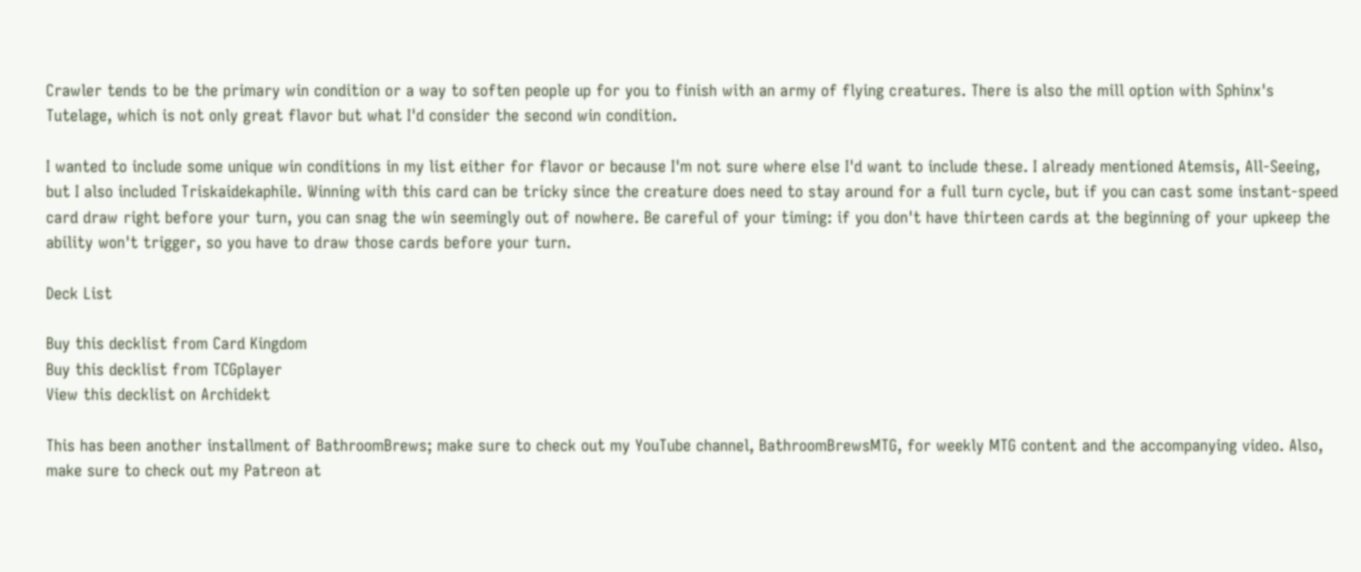Crawler tends to be the primary win condition or a way to soften people up for you to finish with an army of flying creatures. There is also the mill option with Sphinx's Tutelage, which is not only great flavor but what I'd consider the second win condition.

I wanted to include some unique win conditions in my list either for flavor or because I'm not sure where else I'd want to include these. I already mentioned Atemsis, All-Seeing, but I also included Triskaidekaphile. Winning with this card can be tricky since the creature does need to stay around for a full turn cycle, but if you can cast some instant-speed card draw right before your turn, you can snag the win seemingly out of nowhere. Be careful of your timing: if you don't have thirteen cards at the beginning of your upkeep the ability won't trigger, so you have to draw those cards before your turn.

Deck List

Buy this decklist from Card Kingdom
Buy this decklist from TCGplayer
View this decklist on Archidekt

This has been another installment of BathroomBrews; make sure to check out my YouTube channel, BathroomBrewsMTG, for weekly MTG content and the accompanying video. Also, make sure to check out my Patreon at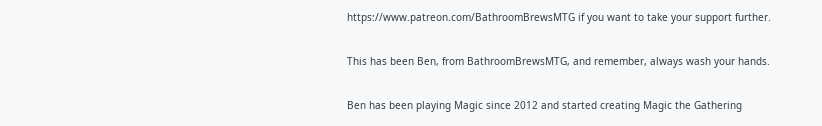https://www.patreon.com/BathroomBrewsMTG if you want to take your support further.

This has been Ben, from BathroomBrewsMTG, and remember, always wash your hands.

Ben has been playing Magic since 2012 and started creating Magic the Gathering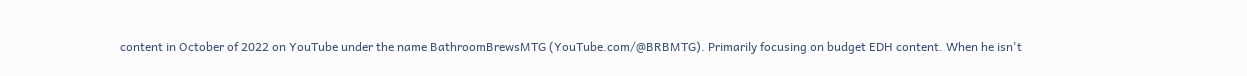content in October of 2022 on YouTube under the name BathroomBrewsMTG (YouTube.com/@BRBMTG). Primarily focusing on budget EDH content. When he isn't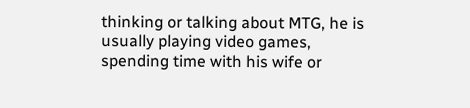thinking or talking about MTG, he is usually playing video games, spending time with his wife or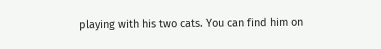playing with his two cats. You can find him on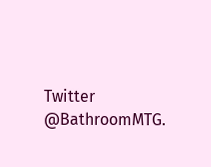Twitter @BathroomMTG.